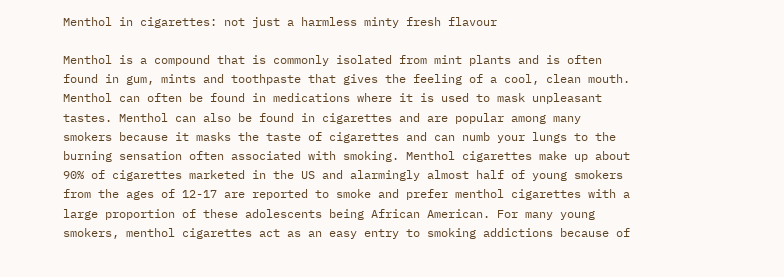Menthol in cigarettes: not just a harmless minty fresh flavour

Menthol is a compound that is commonly isolated from mint plants and is often found in gum, mints and toothpaste that gives the feeling of a cool, clean mouth. Menthol can often be found in medications where it is used to mask unpleasant tastes. Menthol can also be found in cigarettes and are popular among many smokers because it masks the taste of cigarettes and can numb your lungs to the burning sensation often associated with smoking. Menthol cigarettes make up about 90% of cigarettes marketed in the US and alarmingly almost half of young smokers from the ages of 12-17 are reported to smoke and prefer menthol cigarettes with a large proportion of these adolescents being African American. For many young smokers, menthol cigarettes act as an easy entry to smoking addictions because of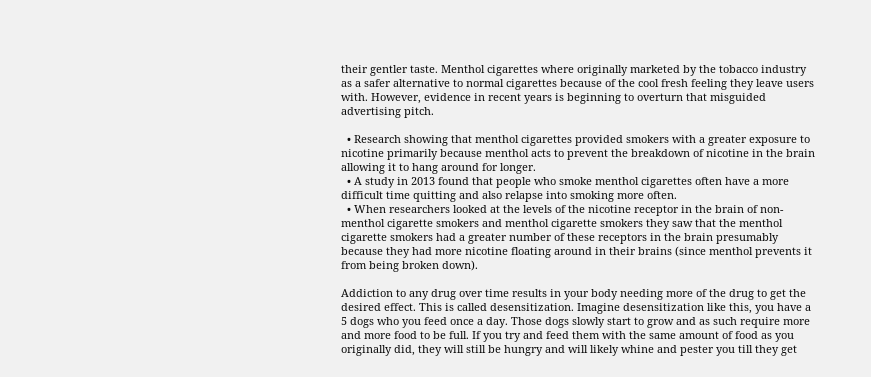their gentler taste. Menthol cigarettes where originally marketed by the tobacco industry as a safer alternative to normal cigarettes because of the cool fresh feeling they leave users with. However, evidence in recent years is beginning to overturn that misguided advertising pitch.

  • Research showing that menthol cigarettes provided smokers with a greater exposure to nicotine primarily because menthol acts to prevent the breakdown of nicotine in the brain allowing it to hang around for longer.
  • A study in 2013 found that people who smoke menthol cigarettes often have a more difficult time quitting and also relapse into smoking more often.
  • When researchers looked at the levels of the nicotine receptor in the brain of non-menthol cigarette smokers and menthol cigarette smokers they saw that the menthol cigarette smokers had a greater number of these receptors in the brain presumably because they had more nicotine floating around in their brains (since menthol prevents it from being broken down).

Addiction to any drug over time results in your body needing more of the drug to get the desired effect. This is called desensitization. Imagine desensitization like this, you have a 5 dogs who you feed once a day. Those dogs slowly start to grow and as such require more and more food to be full. If you try and feed them with the same amount of food as you originally did, they will still be hungry and will likely whine and pester you till they get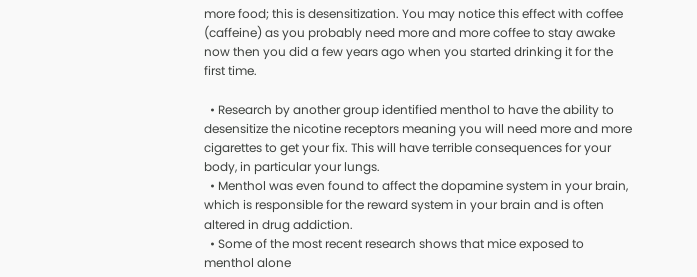more food; this is desensitization. You may notice this effect with coffee (caffeine) as you probably need more and more coffee to stay awake now then you did a few years ago when you started drinking it for the first time.

  • Research by another group identified menthol to have the ability to desensitize the nicotine receptors meaning you will need more and more cigarettes to get your fix. This will have terrible consequences for your body, in particular your lungs.
  • Menthol was even found to affect the dopamine system in your brain, which is responsible for the reward system in your brain and is often altered in drug addiction.
  • Some of the most recent research shows that mice exposed to menthol alone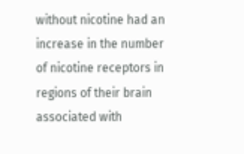without nicotine had an increase in the number of nicotine receptors in regions of their brain associated with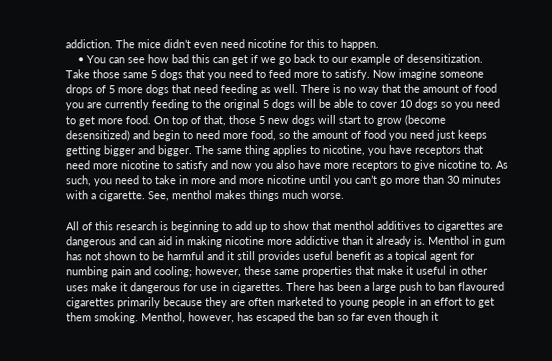addiction. The mice didn’t even need nicotine for this to happen.
    • You can see how bad this can get if we go back to our example of desensitization. Take those same 5 dogs that you need to feed more to satisfy. Now imagine someone drops of 5 more dogs that need feeding as well. There is no way that the amount of food you are currently feeding to the original 5 dogs will be able to cover 10 dogs so you need to get more food. On top of that, those 5 new dogs will start to grow (become desensitized) and begin to need more food, so the amount of food you need just keeps getting bigger and bigger. The same thing applies to nicotine, you have receptors that need more nicotine to satisfy and now you also have more receptors to give nicotine to. As such, you need to take in more and more nicotine until you can’t go more than 30 minutes with a cigarette. See, menthol makes things much worse.

All of this research is beginning to add up to show that menthol additives to cigarettes are dangerous and can aid in making nicotine more addictive than it already is. Menthol in gum has not shown to be harmful and it still provides useful benefit as a topical agent for numbing pain and cooling; however, these same properties that make it useful in other uses make it dangerous for use in cigarettes. There has been a large push to ban flavoured cigarettes primarily because they are often marketed to young people in an effort to get them smoking. Menthol, however, has escaped the ban so far even though it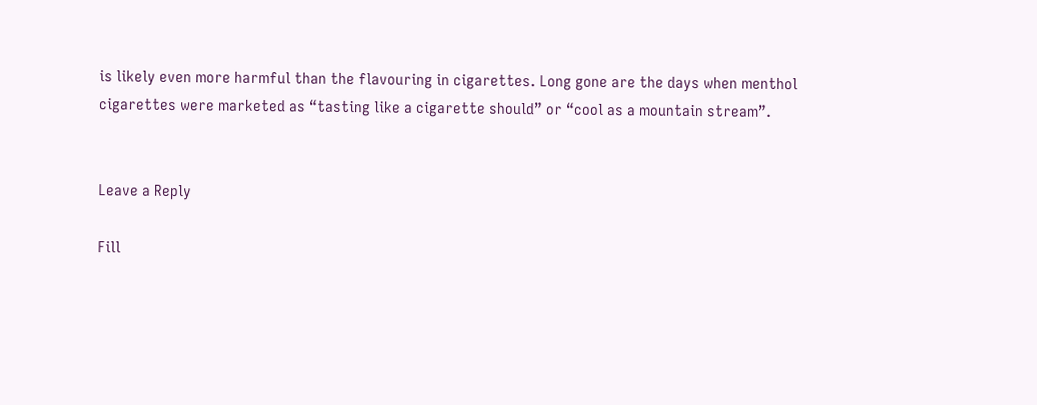is likely even more harmful than the flavouring in cigarettes. Long gone are the days when menthol cigarettes were marketed as “tasting like a cigarette should” or “cool as a mountain stream”.


Leave a Reply

Fill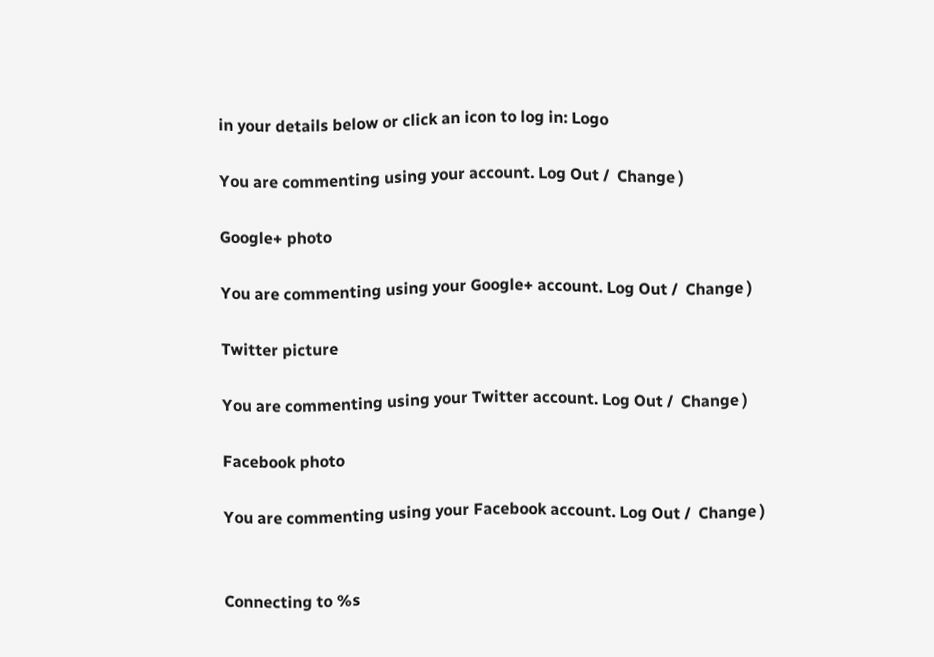in your details below or click an icon to log in: Logo

You are commenting using your account. Log Out /  Change )

Google+ photo

You are commenting using your Google+ account. Log Out /  Change )

Twitter picture

You are commenting using your Twitter account. Log Out /  Change )

Facebook photo

You are commenting using your Facebook account. Log Out /  Change )


Connecting to %s